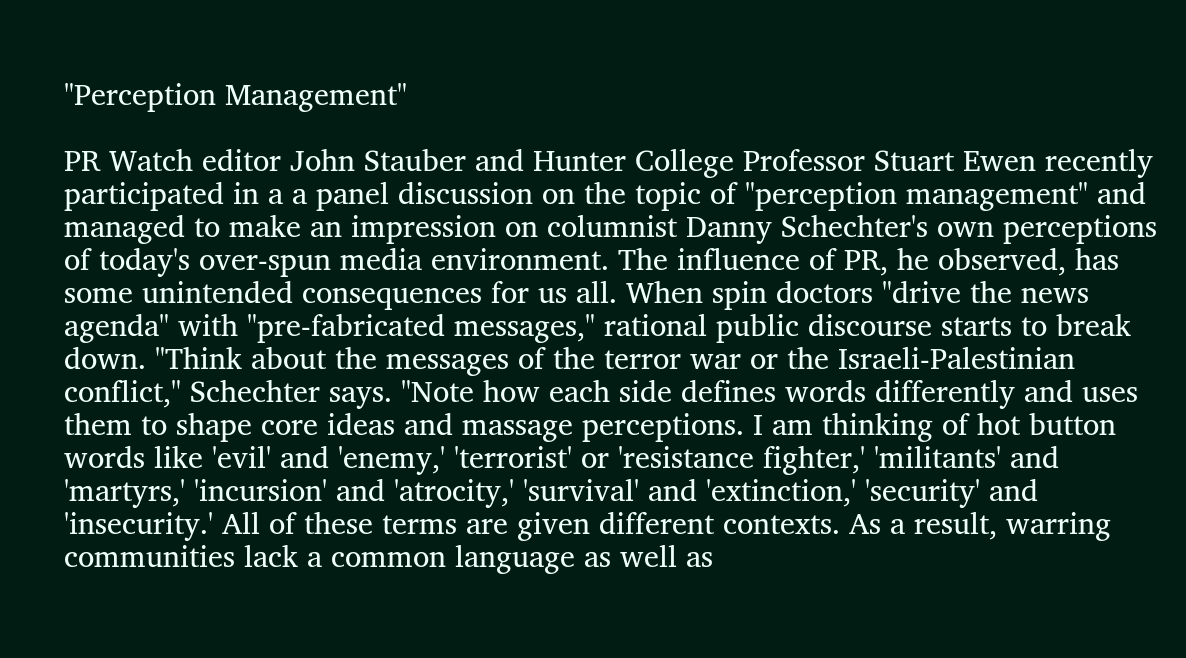"Perception Management"

PR Watch editor John Stauber and Hunter College Professor Stuart Ewen recently participated in a a panel discussion on the topic of "perception management" and managed to make an impression on columnist Danny Schechter's own perceptions of today's over-spun media environment. The influence of PR, he observed, has some unintended consequences for us all. When spin doctors "drive the news agenda" with "pre-fabricated messages," rational public discourse starts to break down. "Think about the messages of the terror war or the Israeli-Palestinian conflict," Schechter says. "Note how each side defines words differently and uses them to shape core ideas and massage perceptions. I am thinking of hot button words like 'evil' and 'enemy,' 'terrorist' or 'resistance fighter,' 'militants' and 'martyrs,' 'incursion' and 'atrocity,' 'survival' and 'extinction,' 'security' and 'insecurity.' All of these terms are given different contexts. As a result, warring communities lack a common language as well as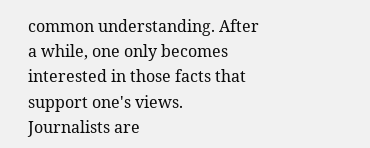common understanding. After a while, one only becomes interested in those facts that support one's views. Journalists are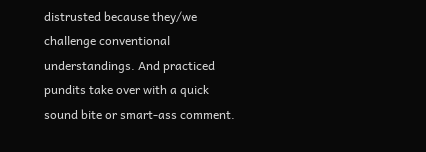distrusted because they/we challenge conventional understandings. And practiced pundits take over with a quick sound bite or smart-ass comment.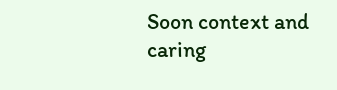Soon context and caring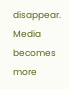disappear. Media becomes more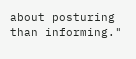about posturing than informing."